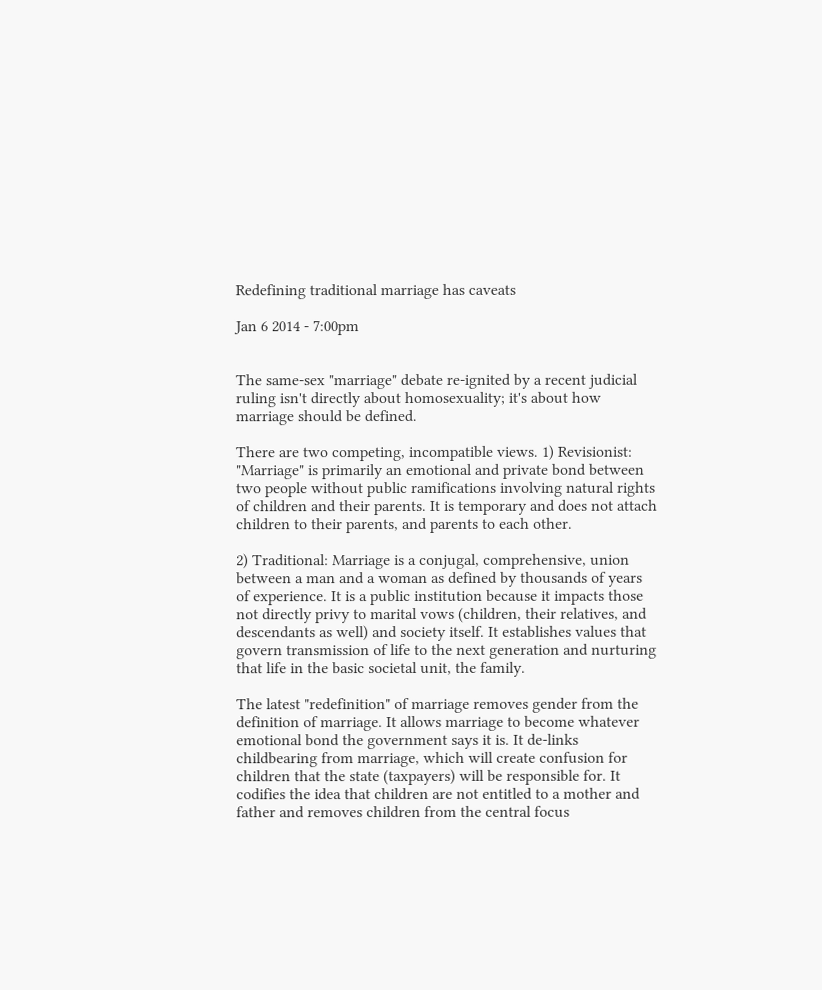Redefining traditional marriage has caveats

Jan 6 2014 - 7:00pm


The same-sex "marriage" debate re-ignited by a recent judicial ruling isn't directly about homosexuality; it's about how marriage should be defined.

There are two competing, incompatible views. 1) Revisionist: "Marriage" is primarily an emotional and private bond between two people without public ramifications involving natural rights of children and their parents. It is temporary and does not attach children to their parents, and parents to each other.

2) Traditional: Marriage is a conjugal, comprehensive, union between a man and a woman as defined by thousands of years of experience. It is a public institution because it impacts those not directly privy to marital vows (children, their relatives, and descendants as well) and society itself. It establishes values that govern transmission of life to the next generation and nurturing that life in the basic societal unit, the family.

The latest "redefinition" of marriage removes gender from the definition of marriage. It allows marriage to become whatever emotional bond the government says it is. It de-links childbearing from marriage, which will create confusion for children that the state (taxpayers) will be responsible for. It codifies the idea that children are not entitled to a mother and father and removes children from the central focus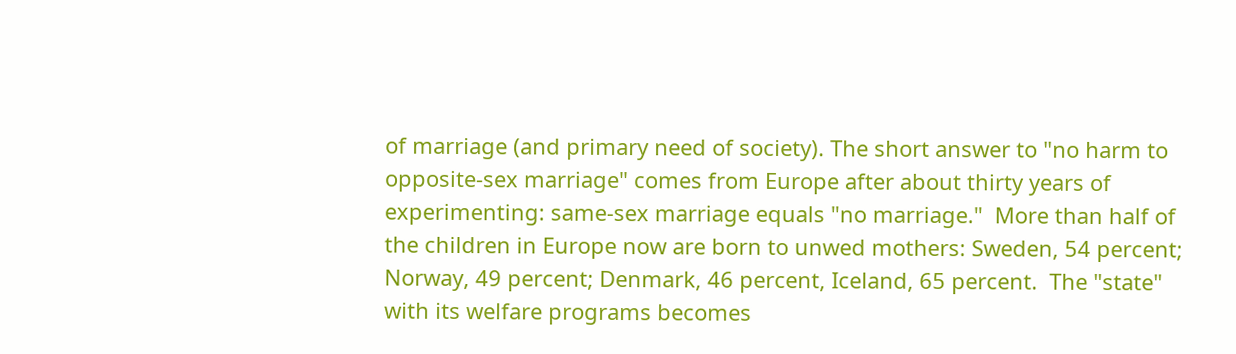of marriage (and primary need of society). The short answer to "no harm to opposite-sex marriage" comes from Europe after about thirty years of experimenting: same-sex marriage equals "no marriage."  More than half of the children in Europe now are born to unwed mothers: Sweden, 54 percent; Norway, 49 percent; Denmark, 46 percent, Iceland, 65 percent.  The "state" with its welfare programs becomes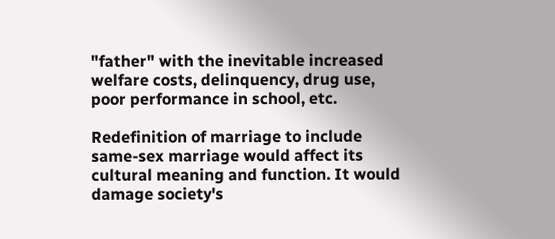"father" with the inevitable increased welfare costs, delinquency, drug use, poor performance in school, etc.

Redefinition of marriage to include same-sex marriage would affect its cultural meaning and function. It would damage society's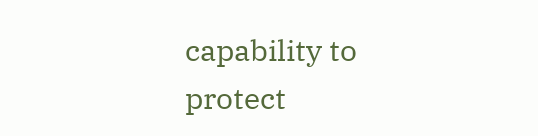capability to protect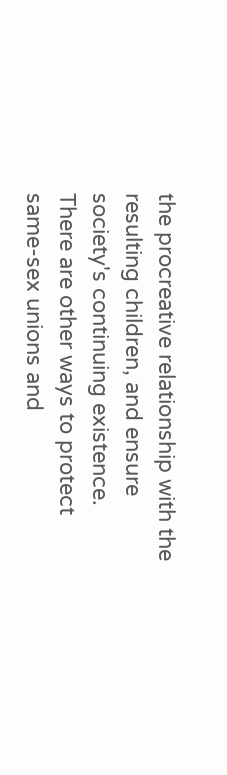the procreative relationship with the resulting children, and ensure society's continuing existence. There are other ways to protect same-sex unions and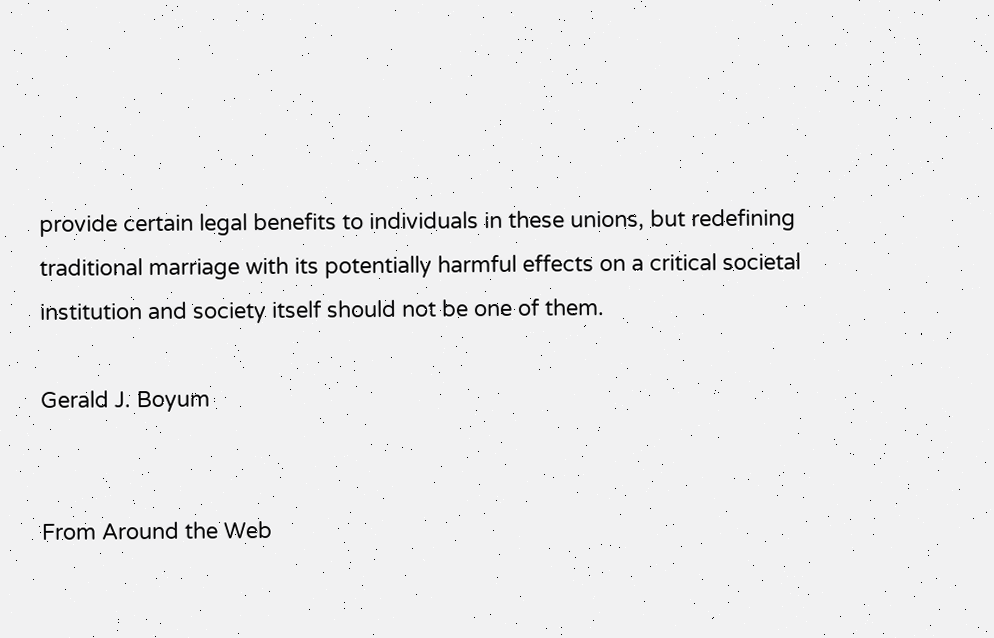provide certain legal benefits to individuals in these unions, but redefining traditional marriage with its potentially harmful effects on a critical societal institution and society itself should not be one of them.

Gerald J. Boyum


From Around the Web